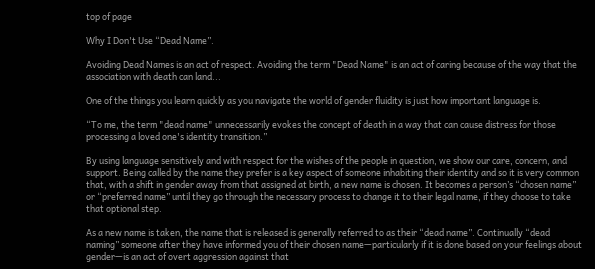top of page

Why I Don't Use “Dead Name”.

Avoiding Dead Names is an act of respect. Avoiding the term "Dead Name" is an act of caring because of the way that the association with death can land...

One of the things you learn quickly as you navigate the world of gender fluidity is just how important language is.

“To me, the term "dead name" unnecessarily evokes the concept of death in a way that can cause distress for those processing a loved one's identity transition.”

By using language sensitively and with respect for the wishes of the people in question, we show our care, concern, and support. Being called by the name they prefer is a key aspect of someone inhabiting their identity and so it is very common that, with a shift in gender away from that assigned at birth, a new name is chosen. It becomes a person’s “chosen name” or “preferred name” until they go through the necessary process to change it to their legal name, if they choose to take that optional step.

As a new name is taken, the name that is released is generally referred to as their “dead name”. Continually “dead naming” someone after they have informed you of their chosen name—particularly if it is done based on your feelings about gender—is an act of overt aggression against that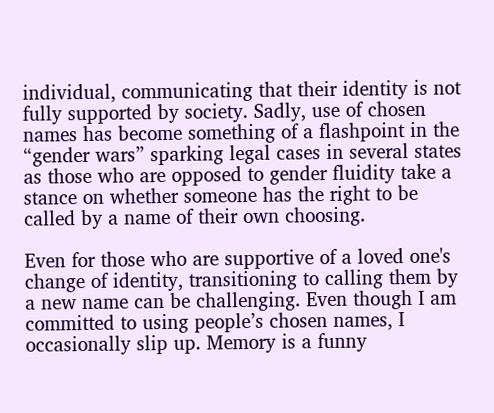individual, communicating that their identity is not fully supported by society. Sadly, use of chosen names has become something of a flashpoint in the “gender wars” sparking legal cases in several states as those who are opposed to gender fluidity take a stance on whether someone has the right to be called by a name of their own choosing.

Even for those who are supportive of a loved one's change of identity, transitioning to calling them by a new name can be challenging. Even though I am committed to using people’s chosen names, I occasionally slip up. Memory is a funny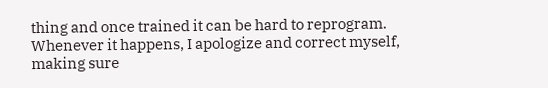thing and once trained it can be hard to reprogram. Whenever it happens, I apologize and correct myself, making sure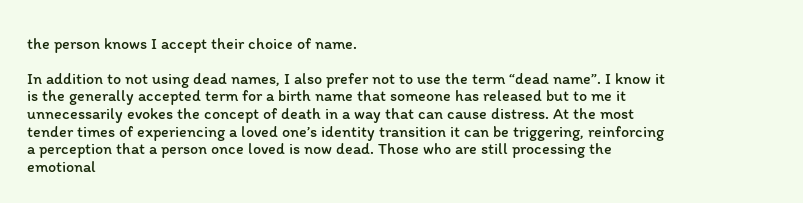the person knows I accept their choice of name.

In addition to not using dead names, I also prefer not to use the term “dead name”. I know it is the generally accepted term for a birth name that someone has released but to me it unnecessarily evokes the concept of death in a way that can cause distress. At the most tender times of experiencing a loved one’s identity transition it can be triggering, reinforcing a perception that a person once loved is now dead. Those who are still processing the emotional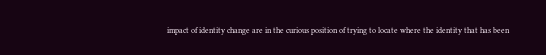impact of identity change are in the curious position of trying to locate where the identity that has been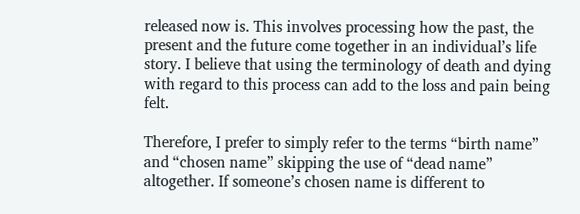released now is. This involves processing how the past, the present and the future come together in an individual’s life story. I believe that using the terminology of death and dying with regard to this process can add to the loss and pain being felt.

Therefore, I prefer to simply refer to the terms “birth name” and “chosen name” skipping the use of “dead name” altogether. If someone’s chosen name is different to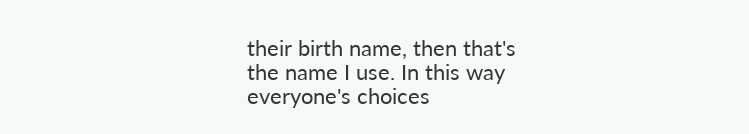their birth name, then that's the name I use. In this way everyone's choices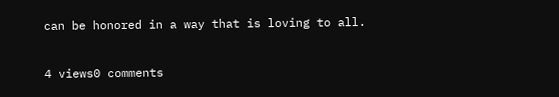can be honored in a way that is loving to all.

4 views0 comments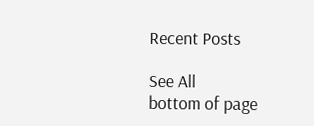Recent Posts

See All
bottom of page